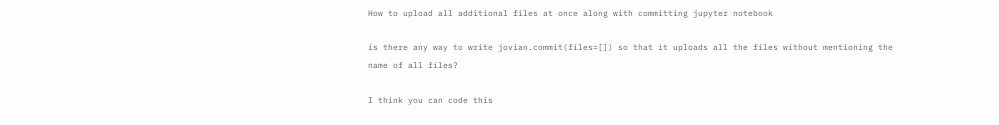How to upload all additional files at once along with committing jupyter notebook

is there any way to write jovian.commit(files=[]) so that it uploads all the files without mentioning the name of all files?

I think you can code this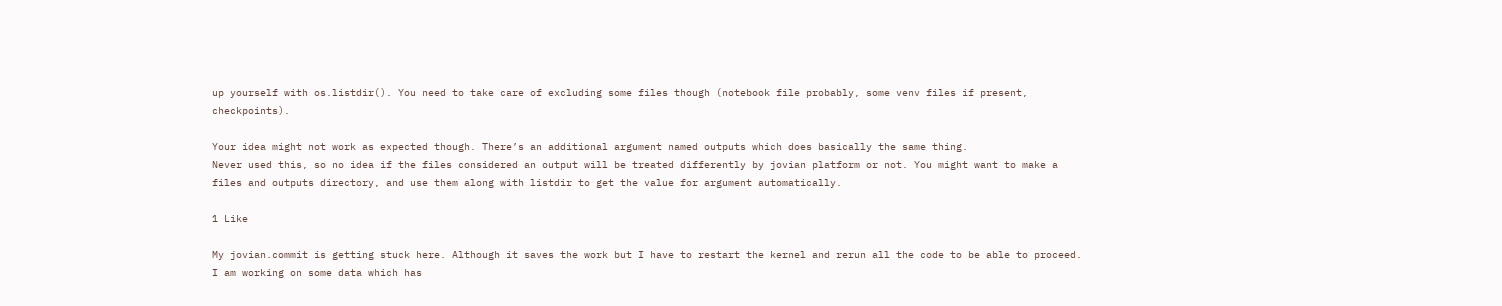up yourself with os.listdir(). You need to take care of excluding some files though (notebook file probably, some venv files if present, checkpoints).

Your idea might not work as expected though. There’s an additional argument named outputs which does basically the same thing.
Never used this, so no idea if the files considered an output will be treated differently by jovian platform or not. You might want to make a files and outputs directory, and use them along with listdir to get the value for argument automatically.

1 Like

My jovian.commit is getting stuck here. Although it saves the work but I have to restart the kernel and rerun all the code to be able to proceed.
I am working on some data which has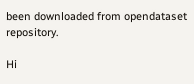been downloaded from opendataset repository.

Hi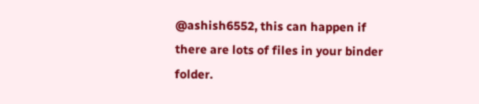@ashish6552, this can happen if there are lots of files in your binder folder.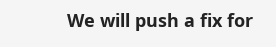We will push a fix for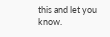this and let you know.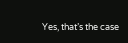Yes, that’s the case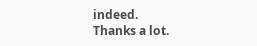indeed.
Thanks a lot.